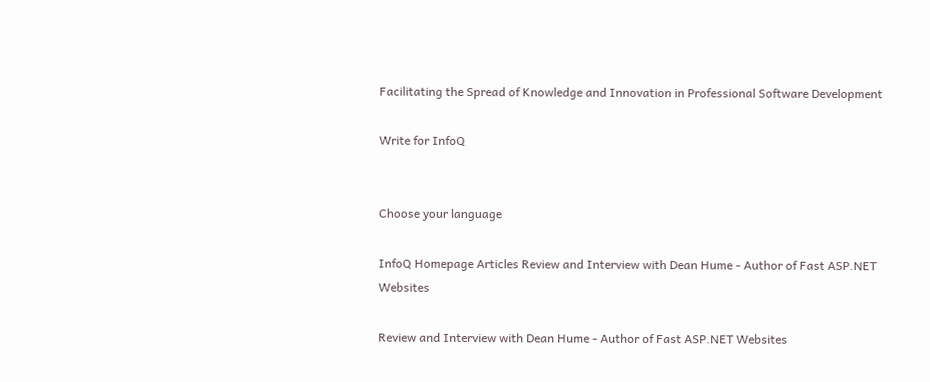Facilitating the Spread of Knowledge and Innovation in Professional Software Development

Write for InfoQ


Choose your language

InfoQ Homepage Articles Review and Interview with Dean Hume - Author of Fast ASP.NET Websites

Review and Interview with Dean Hume - Author of Fast ASP.NET Websites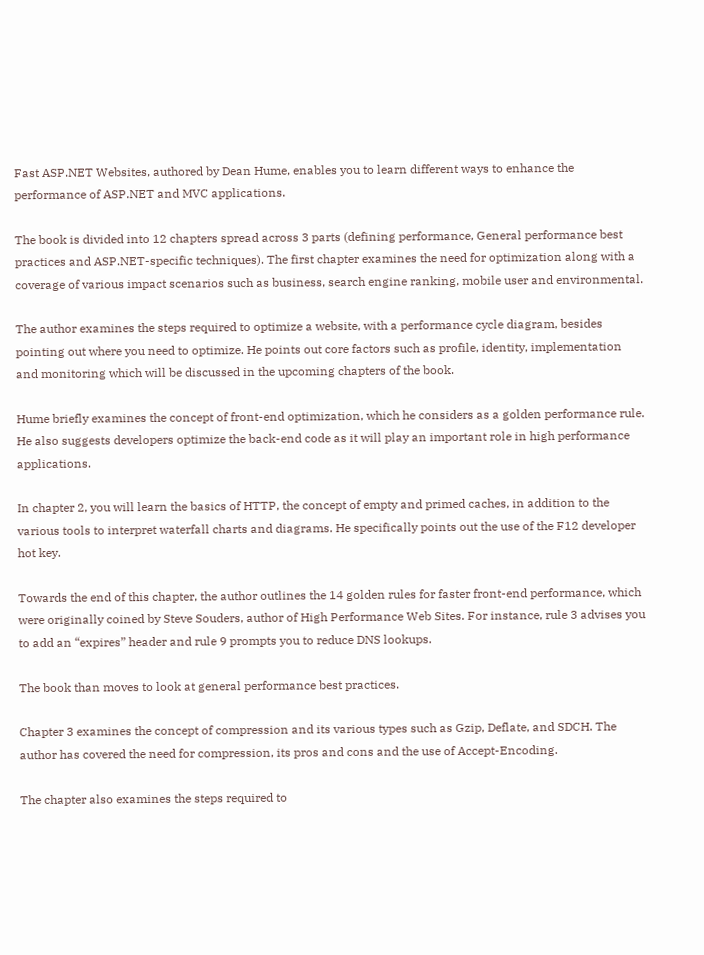Fast ASP.NET Websites, authored by Dean Hume, enables you to learn different ways to enhance the performance of ASP.NET and MVC applications.

The book is divided into 12 chapters spread across 3 parts (defining performance, General performance best practices and ASP.NET-specific techniques). The first chapter examines the need for optimization along with a coverage of various impact scenarios such as business, search engine ranking, mobile user and environmental.

The author examines the steps required to optimize a website, with a performance cycle diagram, besides pointing out where you need to optimize. He points out core factors such as profile, identity, implementation and monitoring which will be discussed in the upcoming chapters of the book.

Hume briefly examines the concept of front-end optimization, which he considers as a golden performance rule. He also suggests developers optimize the back-end code as it will play an important role in high performance applications.

In chapter 2, you will learn the basics of HTTP, the concept of empty and primed caches, in addition to the various tools to interpret waterfall charts and diagrams. He specifically points out the use of the F12 developer hot key.

Towards the end of this chapter, the author outlines the 14 golden rules for faster front-end performance, which were originally coined by Steve Souders, author of High Performance Web Sites. For instance, rule 3 advises you to add an “expires” header and rule 9 prompts you to reduce DNS lookups.

The book than moves to look at general performance best practices.

Chapter 3 examines the concept of compression and its various types such as Gzip, Deflate, and SDCH. The author has covered the need for compression, its pros and cons and the use of Accept-Encoding.

The chapter also examines the steps required to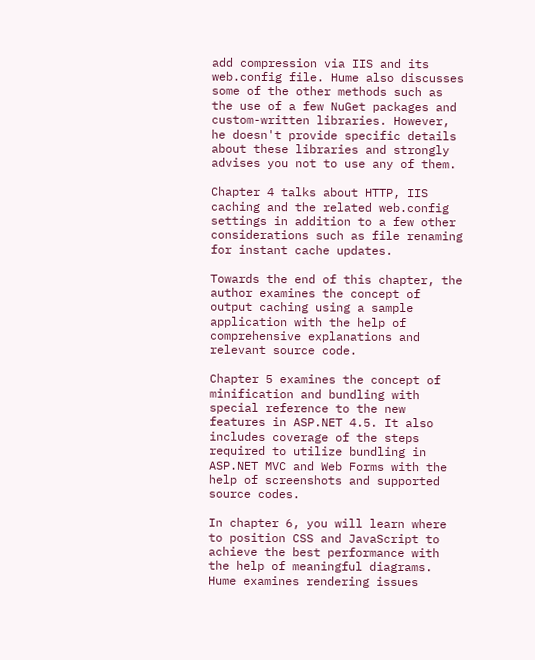add compression via IIS and its web.config file. Hume also discusses some of the other methods such as the use of a few NuGet packages and custom-written libraries. However, he doesn't provide specific details about these libraries and strongly advises you not to use any of them.

Chapter 4 talks about HTTP, IIS caching and the related web.config settings in addition to a few other considerations such as file renaming for instant cache updates.

Towards the end of this chapter, the author examines the concept of output caching using a sample application with the help of comprehensive explanations and relevant source code.

Chapter 5 examines the concept of minification and bundling with special reference to the new features in ASP.NET 4.5. It also includes coverage of the steps required to utilize bundling in ASP.NET MVC and Web Forms with the help of screenshots and supported source codes.

In chapter 6, you will learn where to position CSS and JavaScript to achieve the best performance with the help of meaningful diagrams. Hume examines rendering issues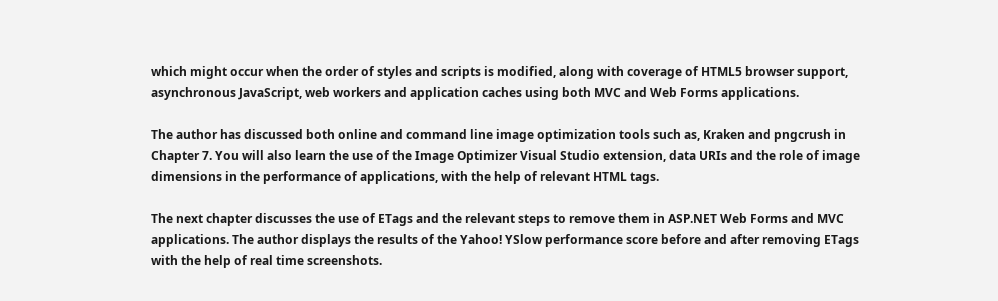which might occur when the order of styles and scripts is modified, along with coverage of HTML5 browser support, asynchronous JavaScript, web workers and application caches using both MVC and Web Forms applications.

The author has discussed both online and command line image optimization tools such as, Kraken and pngcrush in Chapter 7. You will also learn the use of the Image Optimizer Visual Studio extension, data URIs and the role of image dimensions in the performance of applications, with the help of relevant HTML tags.

The next chapter discusses the use of ETags and the relevant steps to remove them in ASP.NET Web Forms and MVC applications. The author displays the results of the Yahoo! YSlow performance score before and after removing ETags with the help of real time screenshots.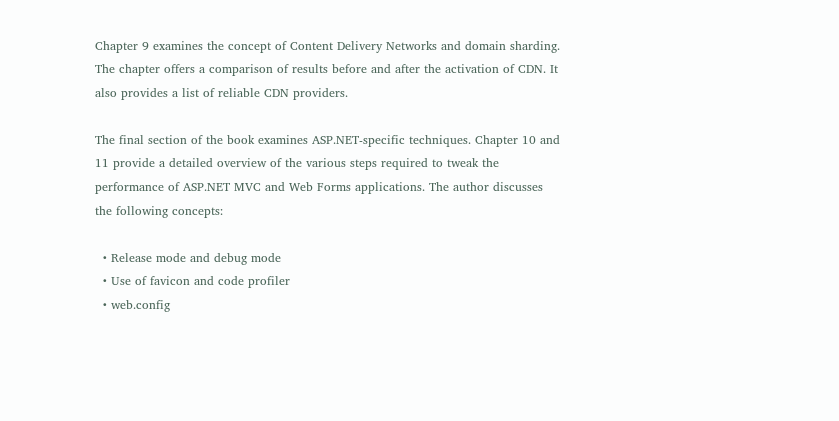Chapter 9 examines the concept of Content Delivery Networks and domain sharding. The chapter offers a comparison of results before and after the activation of CDN. It also provides a list of reliable CDN providers.

The final section of the book examines ASP.NET-specific techniques. Chapter 10 and 11 provide a detailed overview of the various steps required to tweak the performance of ASP.NET MVC and Web Forms applications. The author discusses the following concepts:

  • Release mode and debug mode
  • Use of favicon and code profiler
  • web.config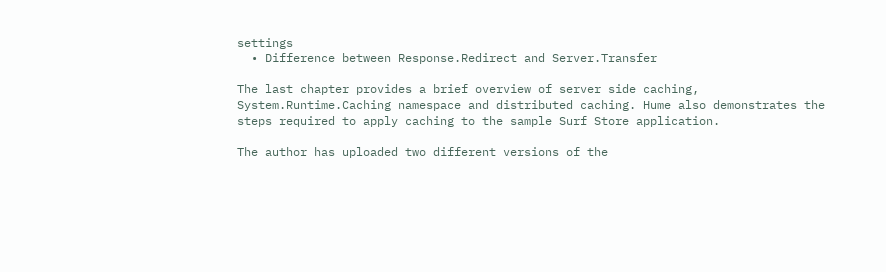settings
  • Difference between Response.Redirect and Server.Transfer

The last chapter provides a brief overview of server side caching, System.Runtime.Caching namespace and distributed caching. Hume also demonstrates the steps required to apply caching to the sample Surf Store application.

The author has uploaded two different versions of the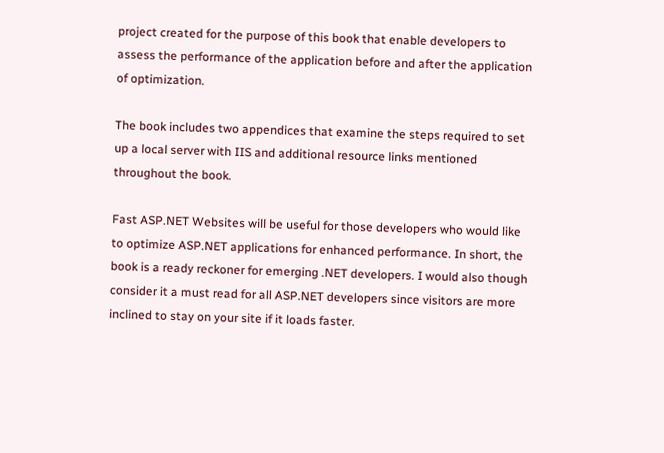project created for the purpose of this book that enable developers to assess the performance of the application before and after the application of optimization.

The book includes two appendices that examine the steps required to set up a local server with IIS and additional resource links mentioned throughout the book.

Fast ASP.NET Websites will be useful for those developers who would like to optimize ASP.NET applications for enhanced performance. In short, the book is a ready reckoner for emerging .NET developers. I would also though consider it a must read for all ASP.NET developers since visitors are more inclined to stay on your site if it loads faster.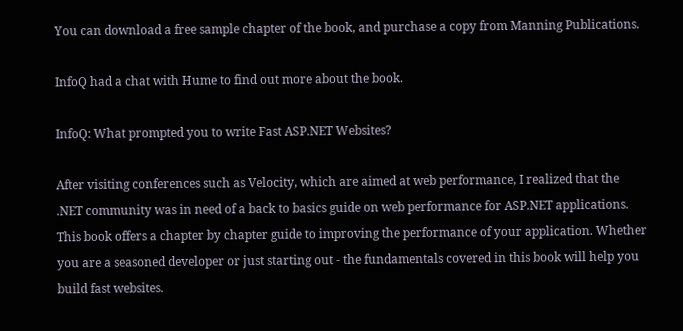You can download a free sample chapter of the book, and purchase a copy from Manning Publications.

InfoQ had a chat with Hume to find out more about the book.

InfoQ: What prompted you to write Fast ASP.NET Websites?

After visiting conferences such as Velocity, which are aimed at web performance, I realized that the .NET community was in need of a back to basics guide on web performance for ASP.NET applications. This book offers a chapter by chapter guide to improving the performance of your application. Whether you are a seasoned developer or just starting out - the fundamentals covered in this book will help you build fast websites.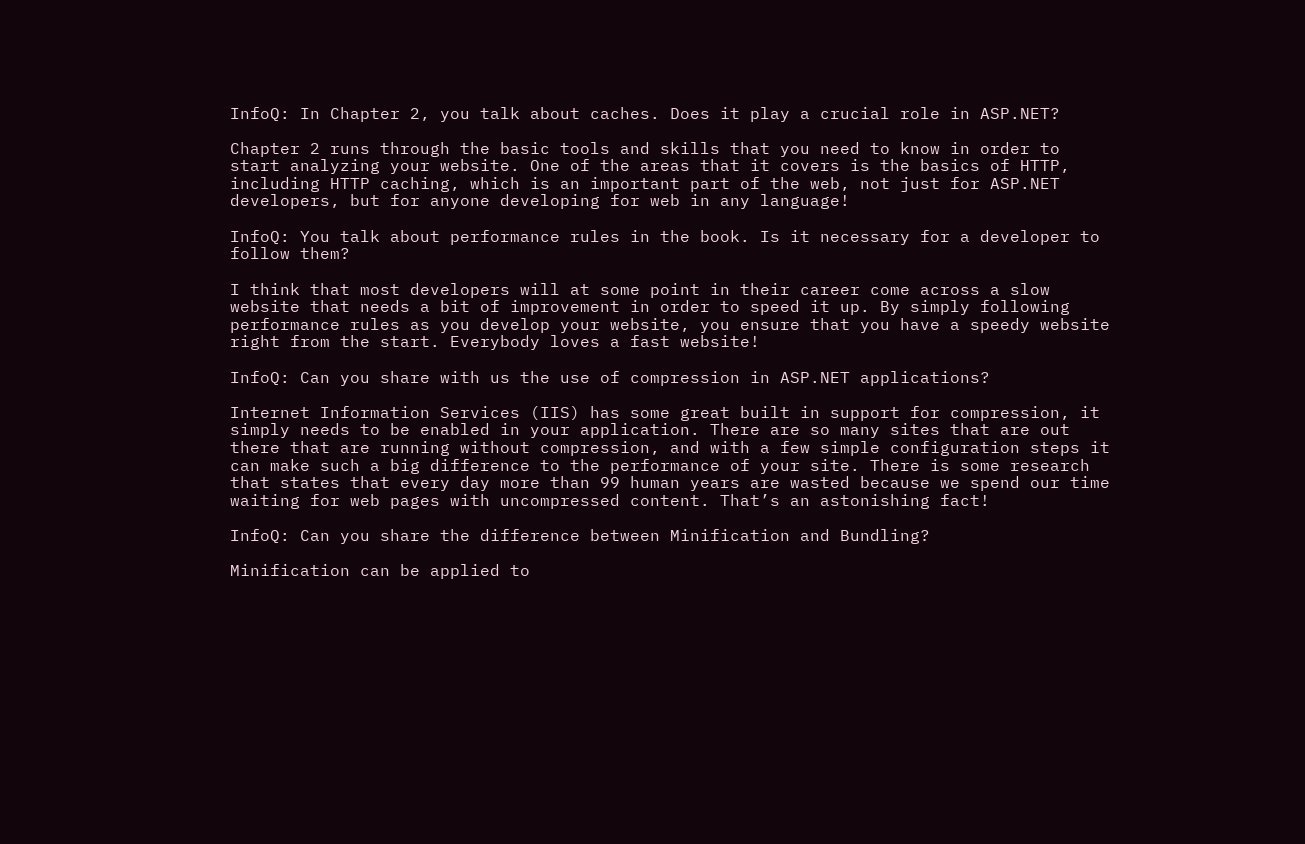InfoQ: In Chapter 2, you talk about caches. Does it play a crucial role in ASP.NET?

Chapter 2 runs through the basic tools and skills that you need to know in order to start analyzing your website. One of the areas that it covers is the basics of HTTP, including HTTP caching, which is an important part of the web, not just for ASP.NET developers, but for anyone developing for web in any language!

InfoQ: You talk about performance rules in the book. Is it necessary for a developer to follow them?

I think that most developers will at some point in their career come across a slow website that needs a bit of improvement in order to speed it up. By simply following performance rules as you develop your website, you ensure that you have a speedy website right from the start. Everybody loves a fast website!

InfoQ: Can you share with us the use of compression in ASP.NET applications?

Internet Information Services (IIS) has some great built in support for compression, it simply needs to be enabled in your application. There are so many sites that are out there that are running without compression, and with a few simple configuration steps it can make such a big difference to the performance of your site. There is some research that states that every day more than 99 human years are wasted because we spend our time waiting for web pages with uncompressed content. That’s an astonishing fact!

InfoQ: Can you share the difference between Minification and Bundling?

Minification can be applied to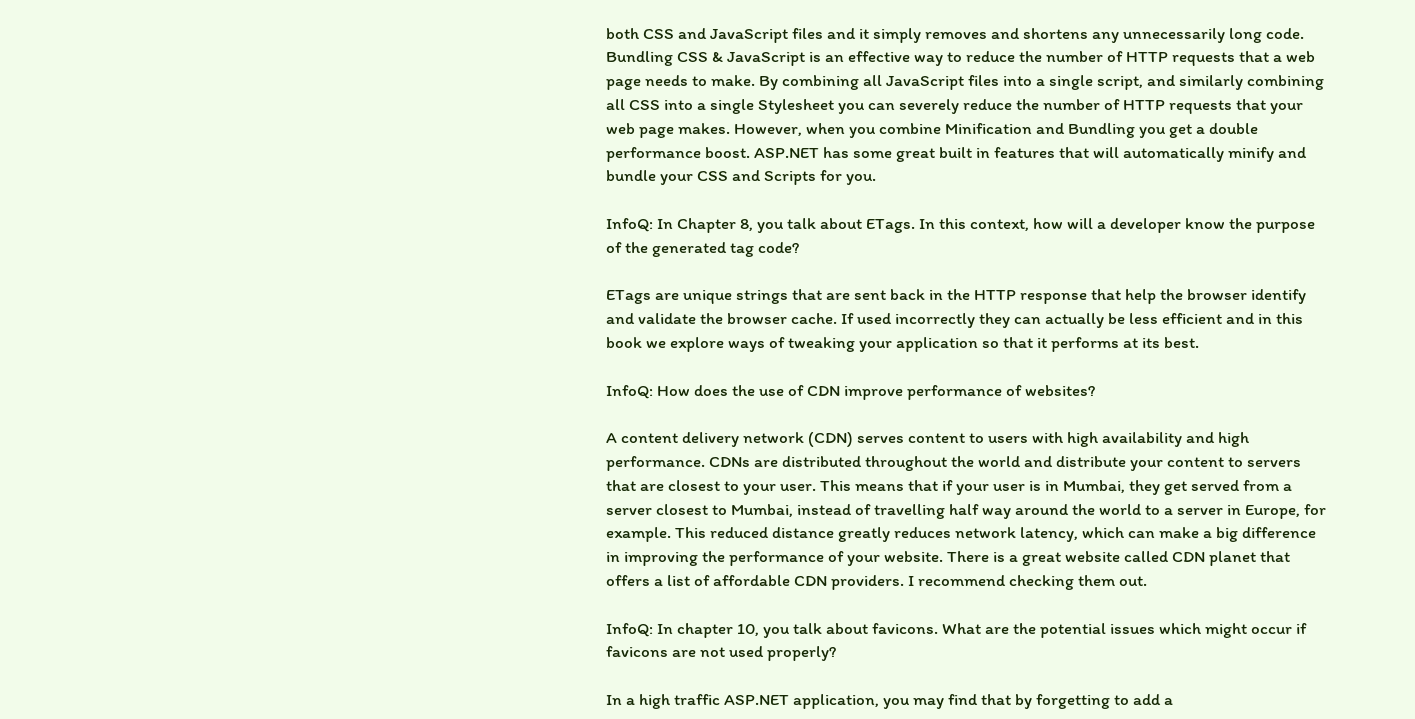both CSS and JavaScript files and it simply removes and shortens any unnecessarily long code. Bundling CSS & JavaScript is an effective way to reduce the number of HTTP requests that a web page needs to make. By combining all JavaScript files into a single script, and similarly combining all CSS into a single Stylesheet you can severely reduce the number of HTTP requests that your web page makes. However, when you combine Minification and Bundling you get a double performance boost. ASP.NET has some great built in features that will automatically minify and bundle your CSS and Scripts for you.

InfoQ: In Chapter 8, you talk about ETags. In this context, how will a developer know the purpose of the generated tag code?

ETags are unique strings that are sent back in the HTTP response that help the browser identify and validate the browser cache. If used incorrectly they can actually be less efficient and in this book we explore ways of tweaking your application so that it performs at its best.

InfoQ: How does the use of CDN improve performance of websites?

A content delivery network (CDN) serves content to users with high availability and high performance. CDNs are distributed throughout the world and distribute your content to servers that are closest to your user. This means that if your user is in Mumbai, they get served from a server closest to Mumbai, instead of travelling half way around the world to a server in Europe, for example. This reduced distance greatly reduces network latency, which can make a big difference in improving the performance of your website. There is a great website called CDN planet that offers a list of affordable CDN providers. I recommend checking them out.

InfoQ: In chapter 10, you talk about favicons. What are the potential issues which might occur if favicons are not used properly?

In a high traffic ASP.NET application, you may find that by forgetting to add a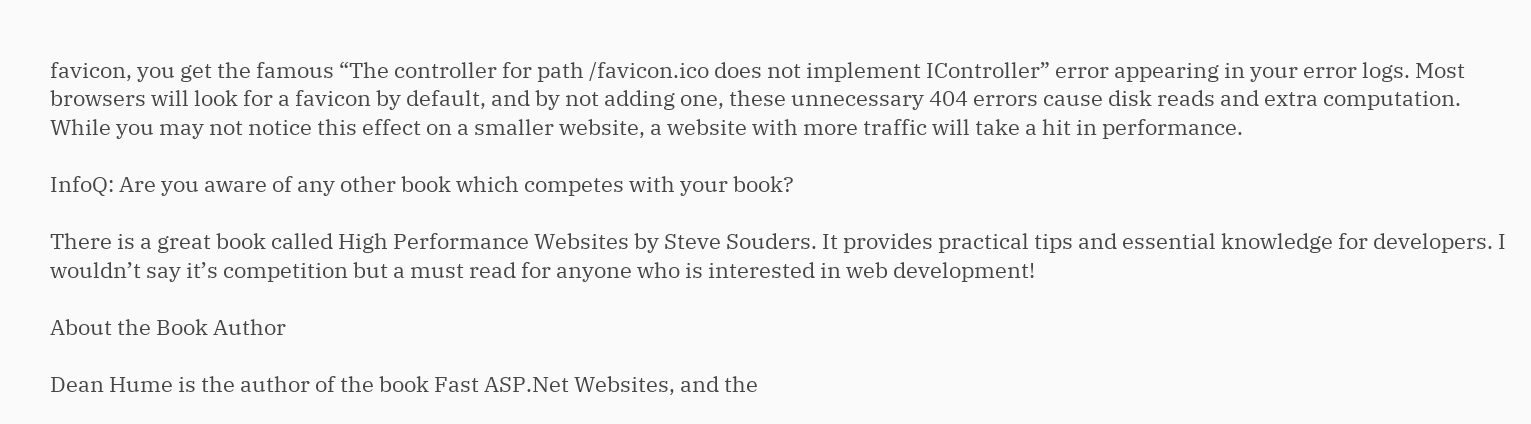favicon, you get the famous “The controller for path /favicon.ico does not implement IController” error appearing in your error logs. Most browsers will look for a favicon by default, and by not adding one, these unnecessary 404 errors cause disk reads and extra computation. While you may not notice this effect on a smaller website, a website with more traffic will take a hit in performance.

InfoQ: Are you aware of any other book which competes with your book?

There is a great book called High Performance Websites by Steve Souders. It provides practical tips and essential knowledge for developers. I wouldn’t say it’s competition but a must read for anyone who is interested in web development!

About the Book Author

Dean Hume is the author of the book Fast ASP.Net Websites, and the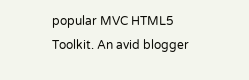popular MVC HTML5 Toolkit. An avid blogger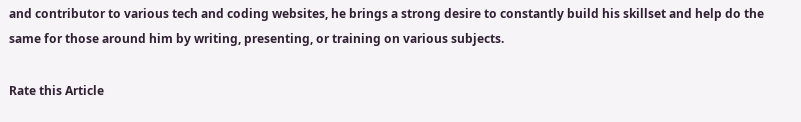and contributor to various tech and coding websites, he brings a strong desire to constantly build his skillset and help do the same for those around him by writing, presenting, or training on various subjects.

Rate this Article